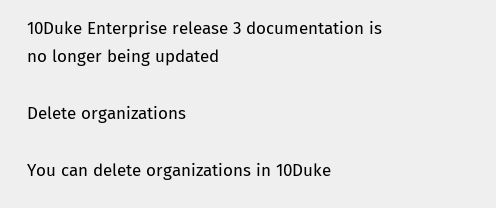10Duke Enterprise release 3 documentation is no longer being updated

Delete organizations

You can delete organizations in 10Duke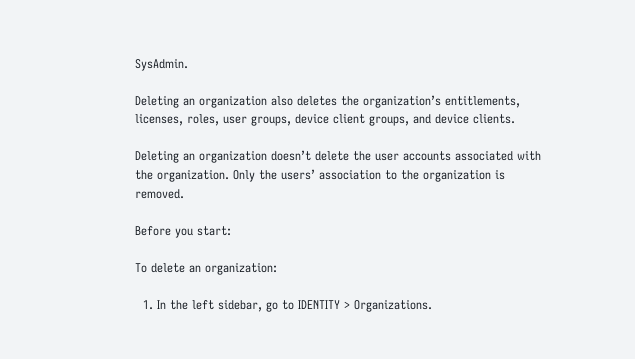SysAdmin.

Deleting an organization also deletes the organization’s entitlements, licenses, roles, user groups, device client groups, and device clients.

Deleting an organization doesn’t delete the user accounts associated with the organization. Only the users’ association to the organization is removed.

Before you start:

To delete an organization:

  1. In the left sidebar, go to IDENTITY > Organizations.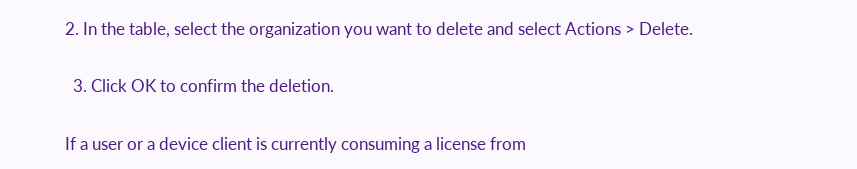2. In the table, select the organization you want to delete and select Actions > Delete.

  3. Click OK to confirm the deletion.

If a user or a device client is currently consuming a license from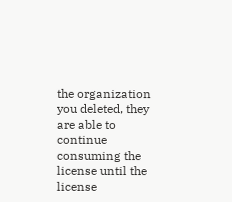the organization you deleted, they are able to continue consuming the license until the license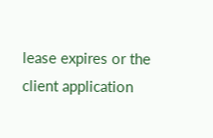lease expires or the client application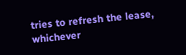tries to refresh the lease, whichever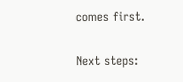comes first.

Next steps: